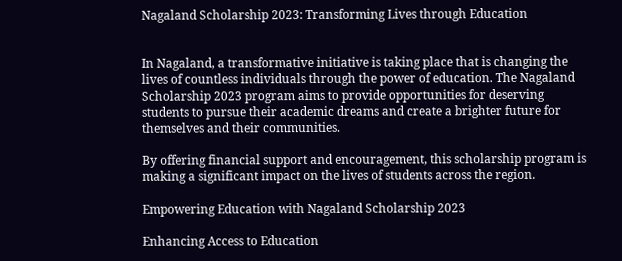Nagaland Scholarship 2023: Transforming Lives through Education


In Nagaland, a transformative initiative is taking place that is changing the lives of countless individuals through the power of education. The Nagaland Scholarship 2023 program aims to provide opportunities for deserving students to pursue their academic dreams and create a brighter future for themselves and their communities.

By offering financial support and encouragement, this scholarship program is making a significant impact on the lives of students across the region.

Empowering Education with Nagaland Scholarship 2023

Enhancing Access to Education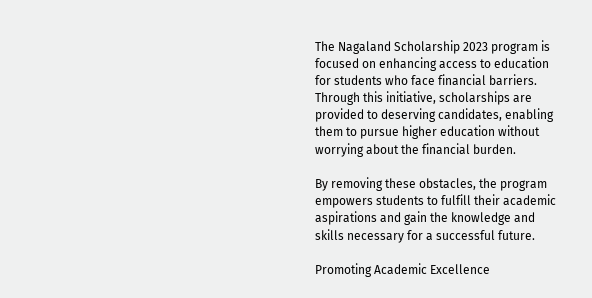The Nagaland Scholarship 2023 program is focused on enhancing access to education for students who face financial barriers. Through this initiative, scholarships are provided to deserving candidates, enabling them to pursue higher education without worrying about the financial burden.

By removing these obstacles, the program empowers students to fulfill their academic aspirations and gain the knowledge and skills necessary for a successful future.

Promoting Academic Excellence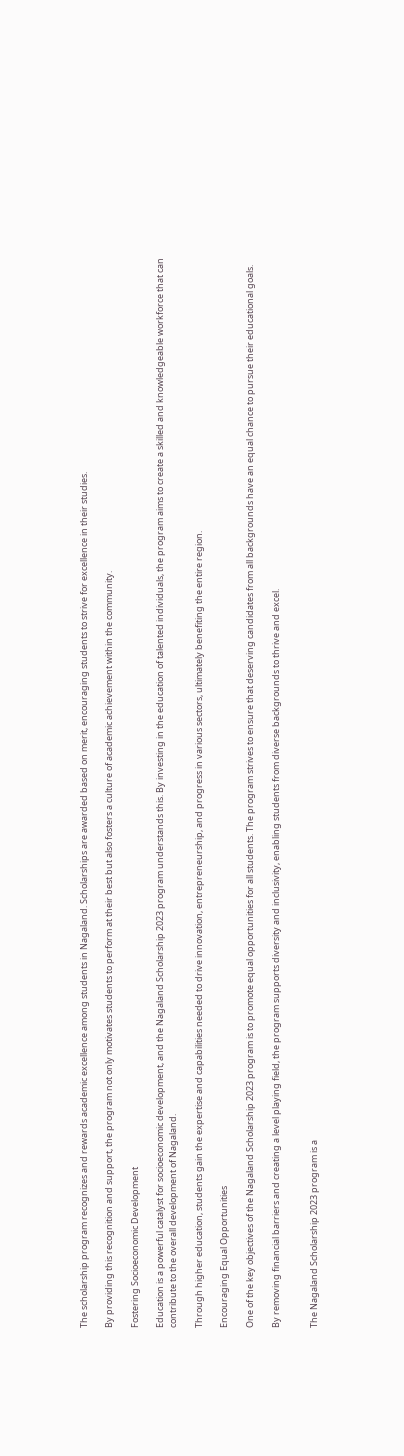The scholarship program recognizes and rewards academic excellence among students in Nagaland. Scholarships are awarded based on merit, encouraging students to strive for excellence in their studies.

By providing this recognition and support, the program not only motivates students to perform at their best but also fosters a culture of academic achievement within the community.

Fostering Socioeconomic Development

Education is a powerful catalyst for socioeconomic development, and the Nagaland Scholarship 2023 program understands this. By investing in the education of talented individuals, the program aims to create a skilled and knowledgeable workforce that can contribute to the overall development of Nagaland.

Through higher education, students gain the expertise and capabilities needed to drive innovation, entrepreneurship, and progress in various sectors, ultimately benefiting the entire region.

Encouraging Equal Opportunities

One of the key objectives of the Nagaland Scholarship 2023 program is to promote equal opportunities for all students. The program strives to ensure that deserving candidates from all backgrounds have an equal chance to pursue their educational goals.

By removing financial barriers and creating a level playing field, the program supports diversity and inclusivity, enabling students from diverse backgrounds to thrive and excel.


The Nagaland Scholarship 2023 program is a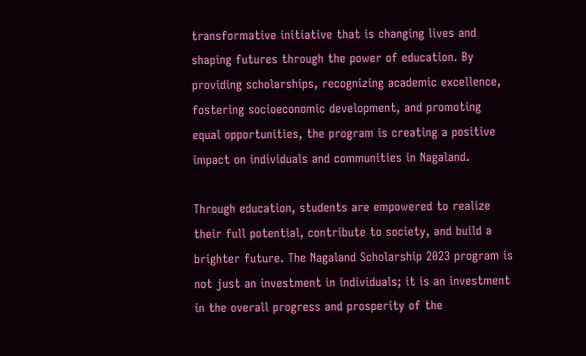transformative initiative that is changing lives and shaping futures through the power of education. By providing scholarships, recognizing academic excellence, fostering socioeconomic development, and promoting equal opportunities, the program is creating a positive impact on individuals and communities in Nagaland.

Through education, students are empowered to realize their full potential, contribute to society, and build a brighter future. The Nagaland Scholarship 2023 program is not just an investment in individuals; it is an investment in the overall progress and prosperity of the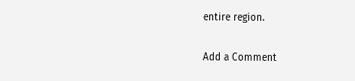entire region.

Add a Comment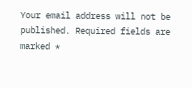Your email address will not be published. Required fields are marked *